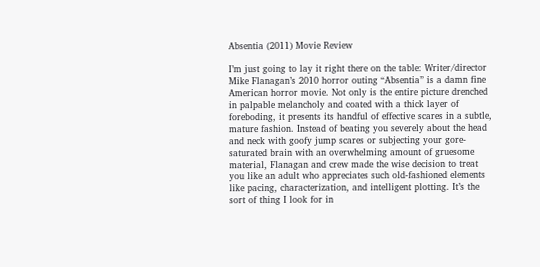Absentia (2011) Movie Review

I’m just going to lay it right there on the table: Writer/director Mike Flanagan’s 2010 horror outing “Absentia” is a damn fine American horror movie. Not only is the entire picture drenched in palpable melancholy and coated with a thick layer of foreboding, it presents its handful of effective scares in a subtle, mature fashion. Instead of beating you severely about the head and neck with goofy jump scares or subjecting your gore-saturated brain with an overwhelming amount of gruesome material, Flanagan and crew made the wise decision to treat you like an adult who appreciates such old-fashioned elements like pacing, characterization, and intelligent plotting. It’s the sort of thing I look for in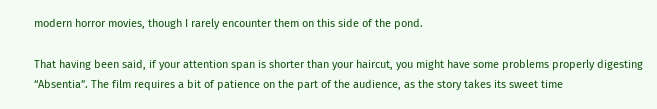modern horror movies, though I rarely encounter them on this side of the pond.

That having been said, if your attention span is shorter than your haircut, you might have some problems properly digesting “Absentia”. The film requires a bit of patience on the part of the audience, as the story takes its sweet time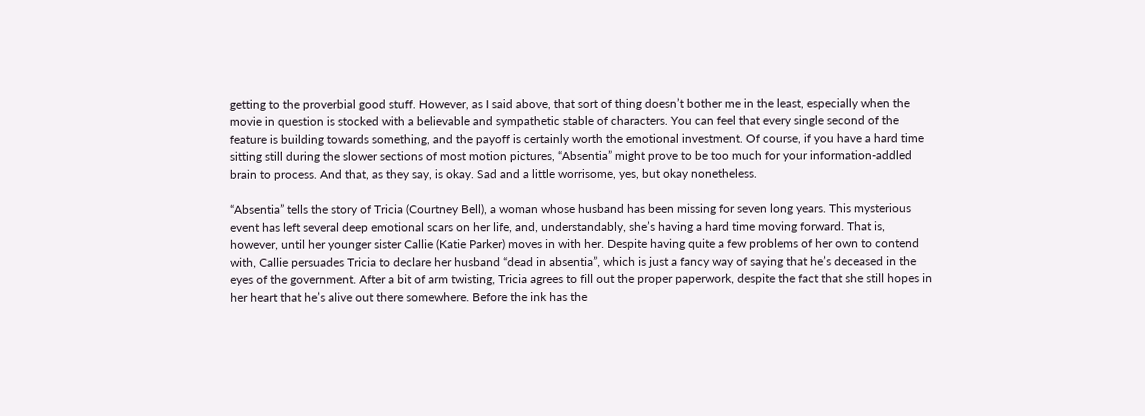getting to the proverbial good stuff. However, as I said above, that sort of thing doesn’t bother me in the least, especially when the movie in question is stocked with a believable and sympathetic stable of characters. You can feel that every single second of the feature is building towards something, and the payoff is certainly worth the emotional investment. Of course, if you have a hard time sitting still during the slower sections of most motion pictures, “Absentia” might prove to be too much for your information-addled brain to process. And that, as they say, is okay. Sad and a little worrisome, yes, but okay nonetheless.

“Absentia” tells the story of Tricia (Courtney Bell), a woman whose husband has been missing for seven long years. This mysterious event has left several deep emotional scars on her life, and, understandably, she’s having a hard time moving forward. That is, however, until her younger sister Callie (Katie Parker) moves in with her. Despite having quite a few problems of her own to contend with, Callie persuades Tricia to declare her husband “dead in absentia”, which is just a fancy way of saying that he’s deceased in the eyes of the government. After a bit of arm twisting, Tricia agrees to fill out the proper paperwork, despite the fact that she still hopes in her heart that he’s alive out there somewhere. Before the ink has the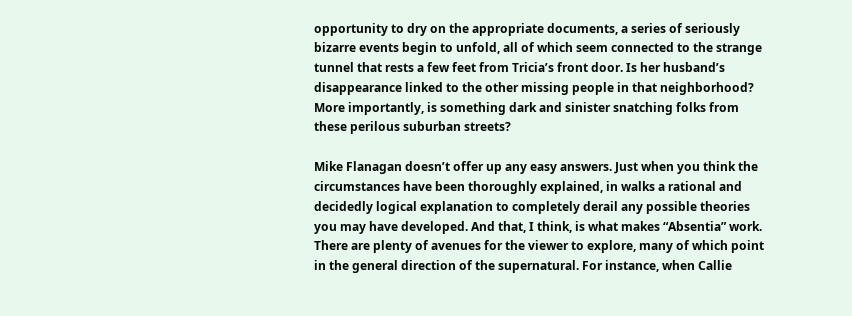opportunity to dry on the appropriate documents, a series of seriously bizarre events begin to unfold, all of which seem connected to the strange tunnel that rests a few feet from Tricia’s front door. Is her husband’s disappearance linked to the other missing people in that neighborhood? More importantly, is something dark and sinister snatching folks from these perilous suburban streets?

Mike Flanagan doesn’t offer up any easy answers. Just when you think the circumstances have been thoroughly explained, in walks a rational and decidedly logical explanation to completely derail any possible theories you may have developed. And that, I think, is what makes “Absentia” work. There are plenty of avenues for the viewer to explore, many of which point in the general direction of the supernatural. For instance, when Callie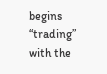begins “trading” with the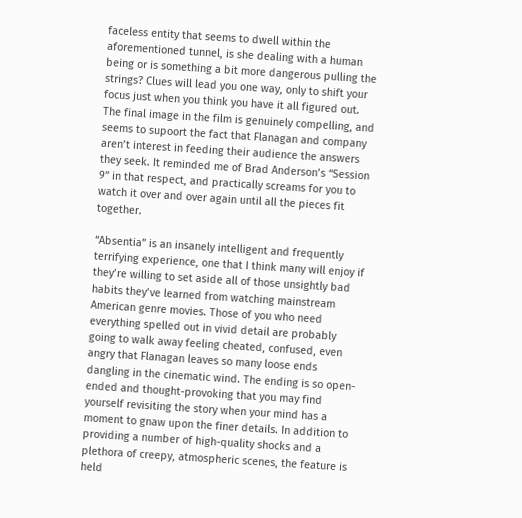faceless entity that seems to dwell within the aforementioned tunnel, is she dealing with a human being or is something a bit more dangerous pulling the strings? Clues will lead you one way, only to shift your focus just when you think you have it all figured out. The final image in the film is genuinely compelling, and seems to supoort the fact that Flanagan and company aren’t interest in feeding their audience the answers they seek. It reminded me of Brad Anderson’s “Session 9” in that respect, and practically screams for you to watch it over and over again until all the pieces fit together.

“Absentia” is an insanely intelligent and frequently terrifying experience, one that I think many will enjoy if they’re willing to set aside all of those unsightly bad habits they’ve learned from watching mainstream American genre movies. Those of you who need everything spelled out in vivid detail are probably going to walk away feeling cheated, confused, even angry that Flanagan leaves so many loose ends dangling in the cinematic wind. The ending is so open-ended and thought-provoking that you may find yourself revisiting the story when your mind has a moment to gnaw upon the finer details. In addition to providing a number of high-quality shocks and a plethora of creepy, atmospheric scenes, the feature is held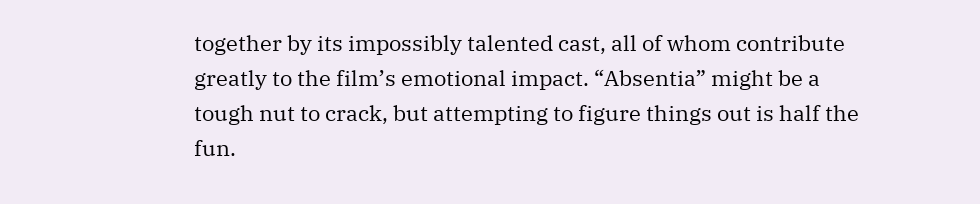together by its impossibly talented cast, all of whom contribute greatly to the film’s emotional impact. “Absentia” might be a tough nut to crack, but attempting to figure things out is half the fun.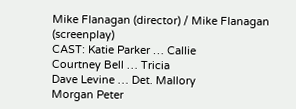Mike Flanagan (director) / Mike Flanagan (screenplay)
CAST: Katie Parker … Callie
Courtney Bell … Tricia
Dave Levine … Det. Mallory
Morgan Peter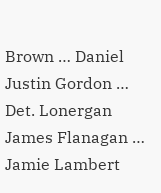Brown … Daniel
Justin Gordon … Det. Lonergan
James Flanagan … Jamie Lambert